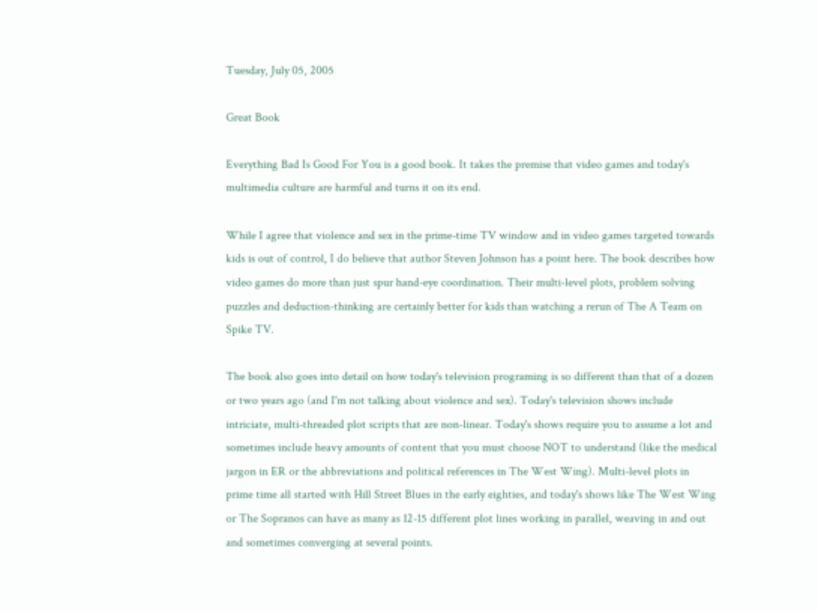Tuesday, July 05, 2005

Great Book

Everything Bad Is Good For You is a good book. It takes the premise that video games and today's multimedia culture are harmful and turns it on its end.

While I agree that violence and sex in the prime-time TV window and in video games targeted towards kids is out of control, I do believe that author Steven Johnson has a point here. The book describes how video games do more than just spur hand-eye coordination. Their multi-level plots, problem solving puzzles and deduction-thinking are certainly better for kids than watching a rerun of The A Team on Spike TV.

The book also goes into detail on how today's television programing is so different than that of a dozen or two years ago (and I'm not talking about violence and sex). Today's television shows include intriciate, multi-threaded plot scripts that are non-linear. Today's shows require you to assume a lot and sometimes include heavy amounts of content that you must choose NOT to understand (like the medical jargon in ER or the abbreviations and political references in The West Wing). Multi-level plots in prime time all started with Hill Street Blues in the early eighties, and today's shows like The West Wing or The Sopranos can have as many as 12-15 different plot lines working in parallel, weaving in and out and sometimes converging at several points.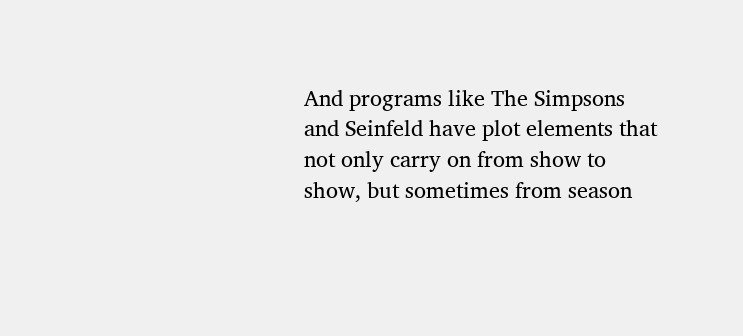And programs like The Simpsons and Seinfeld have plot elements that not only carry on from show to show, but sometimes from season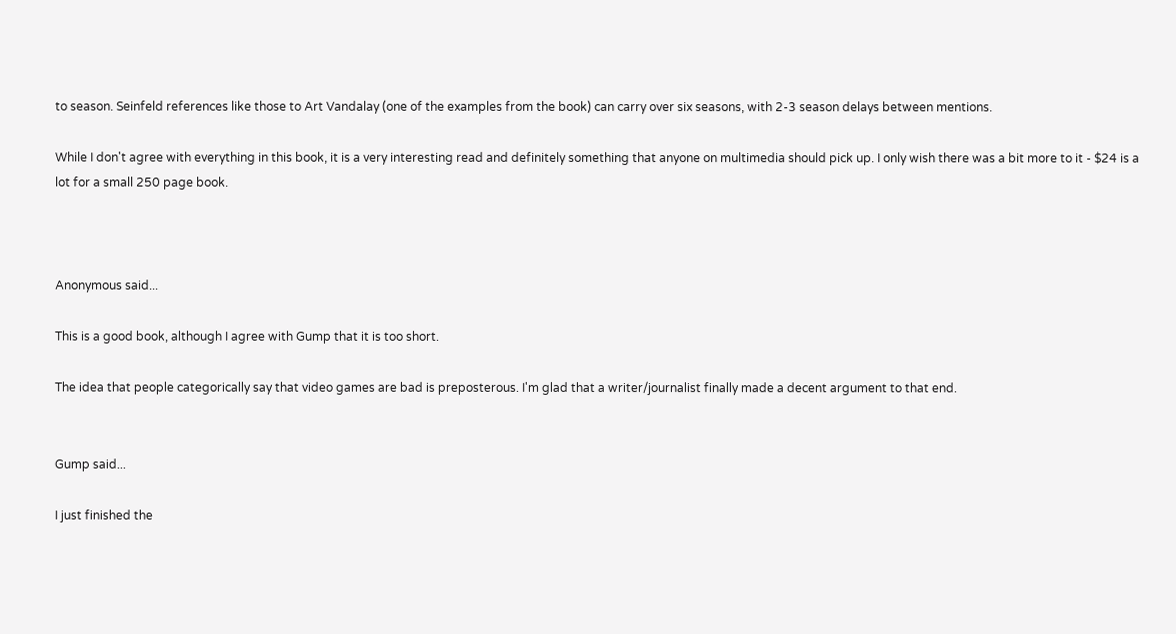to season. Seinfeld references like those to Art Vandalay (one of the examples from the book) can carry over six seasons, with 2-3 season delays between mentions.

While I don't agree with everything in this book, it is a very interesting read and definitely something that anyone on multimedia should pick up. I only wish there was a bit more to it - $24 is a lot for a small 250 page book.



Anonymous said...

This is a good book, although I agree with Gump that it is too short.

The idea that people categorically say that video games are bad is preposterous. I'm glad that a writer/journalist finally made a decent argument to that end.


Gump said...

I just finished the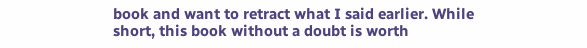book and want to retract what I said earlier. While short, this book without a doubt is worth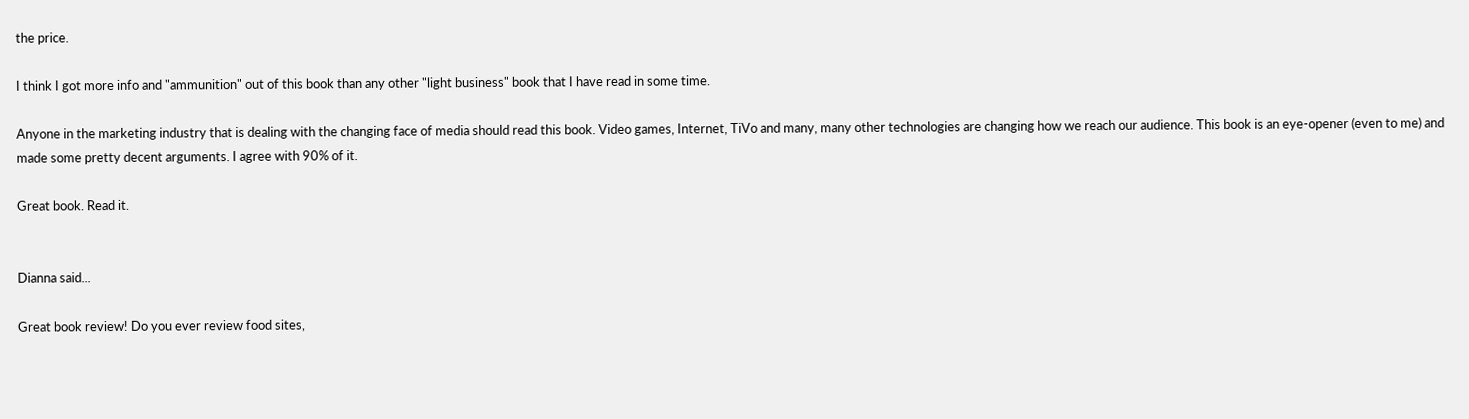the price.

I think I got more info and "ammunition" out of this book than any other "light business" book that I have read in some time.

Anyone in the marketing industry that is dealing with the changing face of media should read this book. Video games, Internet, TiVo and many, many other technologies are changing how we reach our audience. This book is an eye-opener (even to me) and made some pretty decent arguments. I agree with 90% of it.

Great book. Read it.


Dianna said...

Great book review! Do you ever review food sites,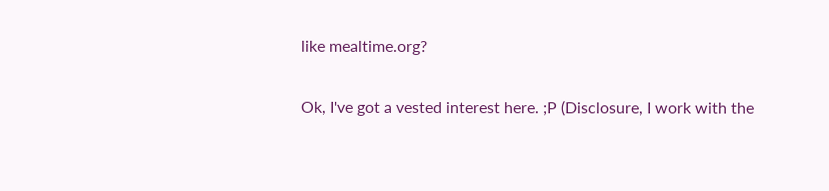like mealtime.org?

Ok, I've got a vested interest here. ;P (Disclosure, I work with the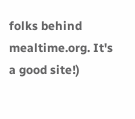folks behind mealtime.org. It's a good site!)